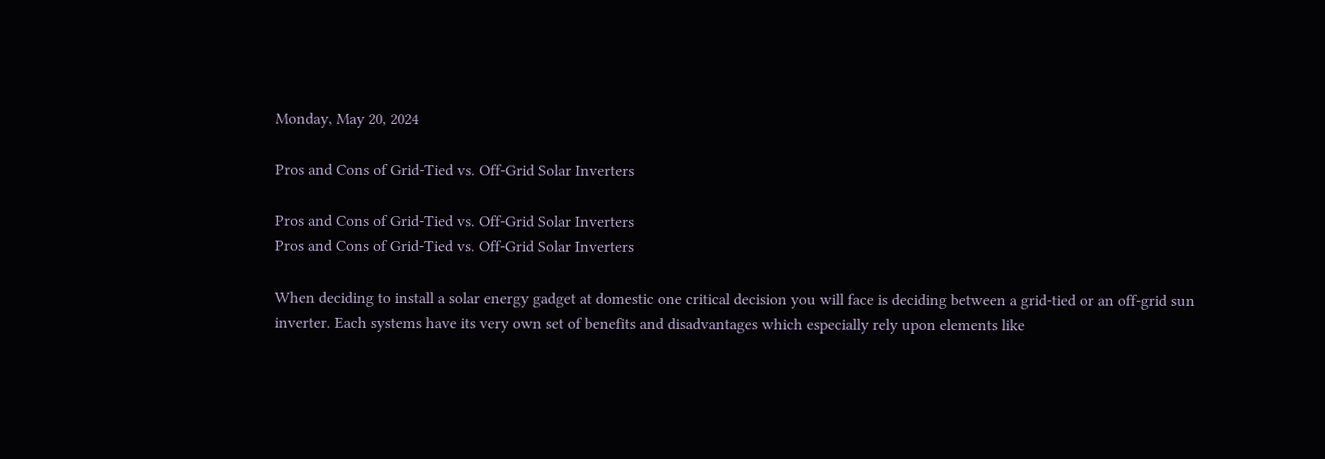Monday, May 20, 2024

Pros and Cons of Grid-Tied vs. Off-Grid Solar Inverters

Pros and Cons of Grid-Tied vs. Off-Grid Solar Inverters
Pros and Cons of Grid-Tied vs. Off-Grid Solar Inverters

When deciding to install a solar energy gadget at domestic one critical decision you will face is deciding between a grid-tied or an off-grid sun inverter. Each systems have its very own set of benefits and disadvantages which especially rely upon elements like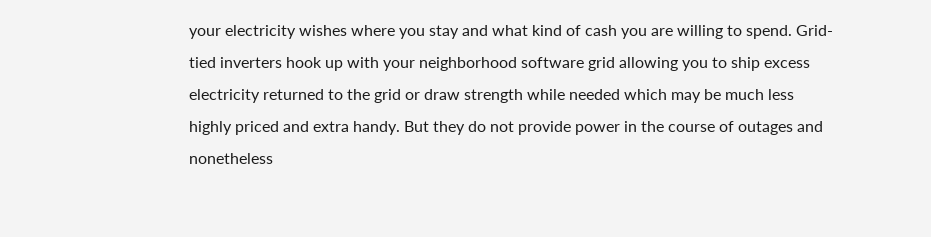your electricity wishes where you stay and what kind of cash you are willing to spend. Grid-tied inverters hook up with your neighborhood software grid allowing you to ship excess electricity returned to the grid or draw strength while needed which may be much less highly priced and extra handy. But they do not provide power in the course of outages and nonetheless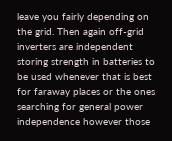leave you fairly depending on the grid. Then again off-grid inverters are independent storing strength in batteries to be used whenever that is best for faraway places or the ones searching for general power independence however those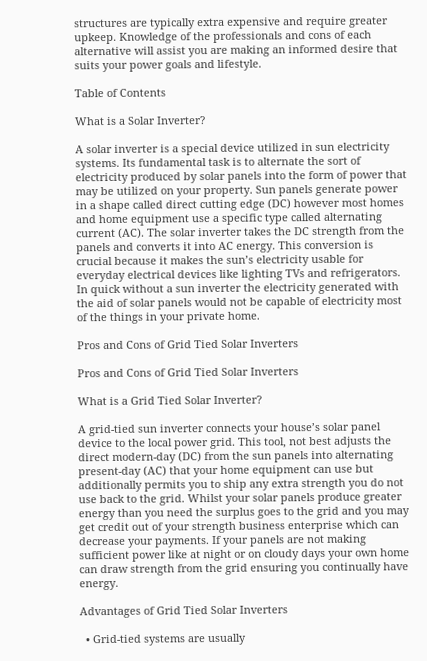structures are typically extra expensive and require greater upkeep. Knowledge of the professionals and cons of each alternative will assist you are making an informed desire that suits your power goals and lifestyle.

Table of Contents

What is a Solar Inverter?

A solar inverter is a special device utilized in sun electricity systems. Its fundamental task is to alternate the sort of electricity produced by solar panels into the form of power that may be utilized on your property. Sun panels generate power in a shape called direct cutting edge (DC) however most homes and home equipment use a specific type called alternating current (AC). The solar inverter takes the DC strength from the panels and converts it into AC energy. This conversion is crucial because it makes the sun’s electricity usable for everyday electrical devices like lighting TVs and refrigerators. In quick without a sun inverter the electricity generated with the aid of solar panels would not be capable of electricity most of the things in your private home.

Pros and Cons of Grid Tied Solar Inverters

Pros and Cons of Grid Tied Solar Inverters

What is a Grid Tied Solar Inverter?

A grid-tied sun inverter connects your house’s solar panel device to the local power grid. This tool, not best adjusts the direct modern-day (DC) from the sun panels into alternating present-day (AC) that your home equipment can use but additionally permits you to ship any extra strength you do not use back to the grid. Whilst your solar panels produce greater energy than you need the surplus goes to the grid and you may get credit out of your strength business enterprise which can decrease your payments. If your panels are not making sufficient power like at night or on cloudy days your own home can draw strength from the grid ensuring you continually have energy.

Advantages of Grid Tied Solar Inverters

  • Grid-tied systems are usually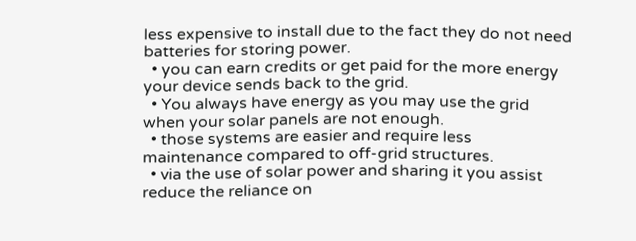less expensive to install due to the fact they do not need batteries for storing power.
  • you can earn credits or get paid for the more energy your device sends back to the grid.
  • You always have energy as you may use the grid when your solar panels are not enough.
  • those systems are easier and require less maintenance compared to off-grid structures.
  • via the use of solar power and sharing it you assist reduce the reliance on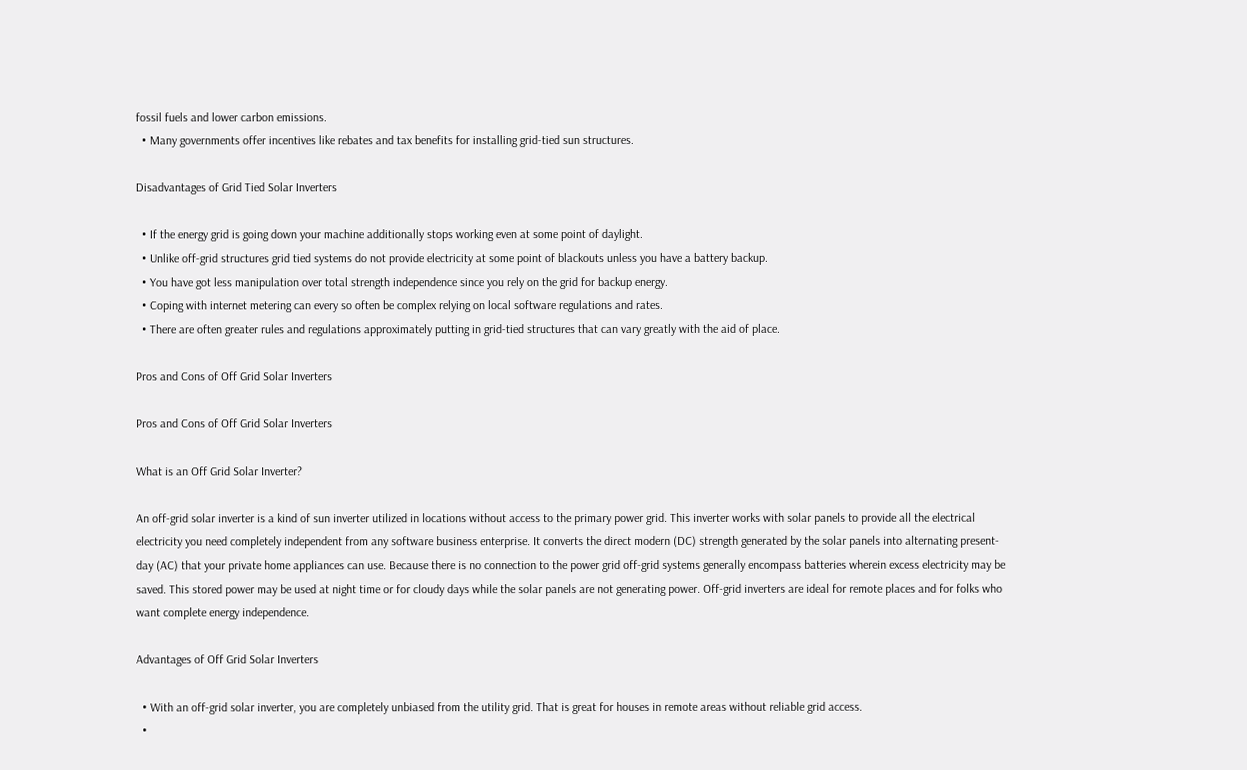fossil fuels and lower carbon emissions.
  • Many governments offer incentives like rebates and tax benefits for installing grid-tied sun structures.

Disadvantages of Grid Tied Solar Inverters

  • If the energy grid is going down your machine additionally stops working even at some point of daylight.
  • Unlike off-grid structures grid tied systems do not provide electricity at some point of blackouts unless you have a battery backup.
  • You have got less manipulation over total strength independence since you rely on the grid for backup energy.
  • Coping with internet metering can every so often be complex relying on local software regulations and rates.
  • There are often greater rules and regulations approximately putting in grid-tied structures that can vary greatly with the aid of place.

Pros and Cons of Off Grid Solar Inverters

Pros and Cons of Off Grid Solar Inverters

What is an Off Grid Solar Inverter?

An off-grid solar inverter is a kind of sun inverter utilized in locations without access to the primary power grid. This inverter works with solar panels to provide all the electrical electricity you need completely independent from any software business enterprise. It converts the direct modern (DC) strength generated by the solar panels into alternating present-day (AC) that your private home appliances can use. Because there is no connection to the power grid off-grid systems generally encompass batteries wherein excess electricity may be saved. This stored power may be used at night time or for cloudy days while the solar panels are not generating power. Off-grid inverters are ideal for remote places and for folks who want complete energy independence.

Advantages of Off Grid Solar Inverters

  • With an off-grid solar inverter, you are completely unbiased from the utility grid. That is great for houses in remote areas without reliable grid access.
  •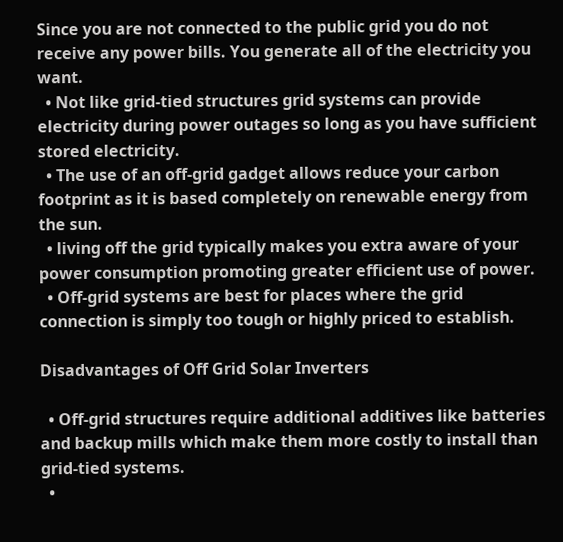Since you are not connected to the public grid you do not receive any power bills. You generate all of the electricity you want.
  • Not like grid-tied structures grid systems can provide electricity during power outages so long as you have sufficient stored electricity.
  • The use of an off-grid gadget allows reduce your carbon footprint as it is based completely on renewable energy from the sun.
  • living off the grid typically makes you extra aware of your power consumption promoting greater efficient use of power.
  • Off-grid systems are best for places where the grid connection is simply too tough or highly priced to establish.

Disadvantages of Off Grid Solar Inverters

  • Off-grid structures require additional additives like batteries and backup mills which make them more costly to install than grid-tied systems.
  •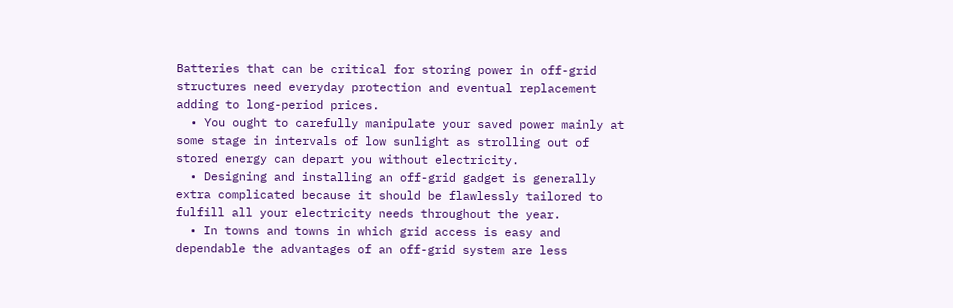Batteries that can be critical for storing power in off-grid structures need everyday protection and eventual replacement adding to long-period prices.
  • You ought to carefully manipulate your saved power mainly at some stage in intervals of low sunlight as strolling out of stored energy can depart you without electricity.
  • Designing and installing an off-grid gadget is generally extra complicated because it should be flawlessly tailored to fulfill all your electricity needs throughout the year.
  • In towns and towns in which grid access is easy and dependable the advantages of an off-grid system are less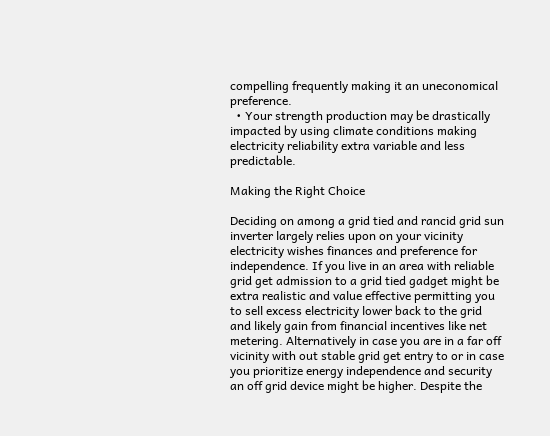compelling frequently making it an uneconomical preference.
  • Your strength production may be drastically impacted by using climate conditions making electricity reliability extra variable and less predictable.

Making the Right Choice

Deciding on among a grid tied and rancid grid sun inverter largely relies upon on your vicinity electricity wishes finances and preference for independence. If you live in an area with reliable grid get admission to a grid tied gadget might be extra realistic and value effective permitting you to sell excess electricity lower back to the grid and likely gain from financial incentives like net metering. Alternatively in case you are in a far off vicinity with out stable grid get entry to or in case you prioritize energy independence and security an off grid device might be higher. Despite the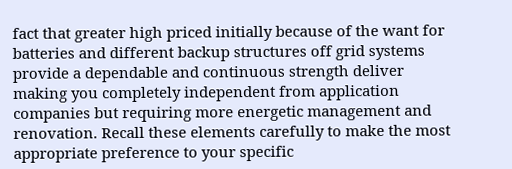fact that greater high priced initially because of the want for batteries and different backup structures off grid systems provide a dependable and continuous strength deliver making you completely independent from application companies but requiring more energetic management and renovation. Recall these elements carefully to make the most appropriate preference to your specific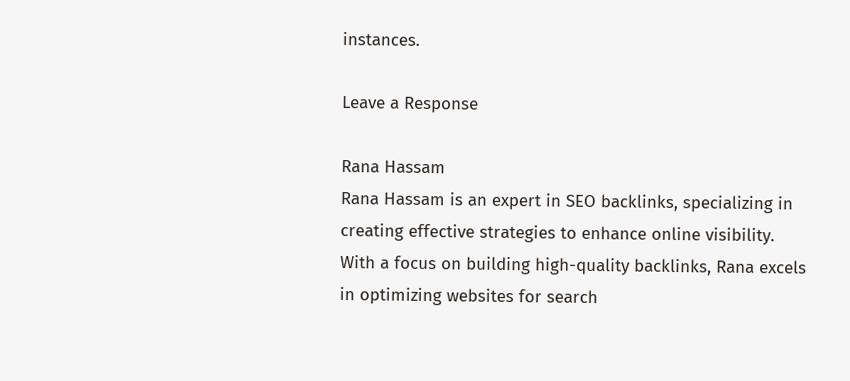instances.

Leave a Response

Rana Hassam
Rana Hassam is an expert in SEO backlinks, specializing in creating effective strategies to enhance online visibility. With a focus on building high-quality backlinks, Rana excels in optimizing websites for search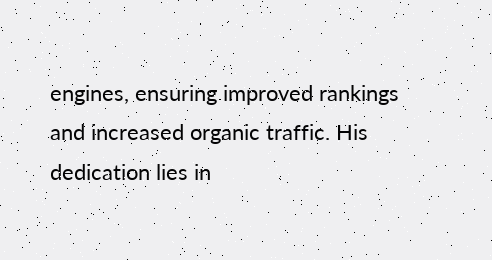engines, ensuring improved rankings and increased organic traffic. His dedication lies in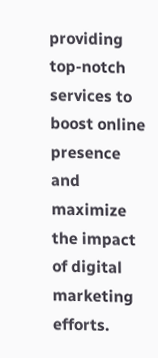providing top-notch services to boost online presence and maximize the impact of digital marketing efforts.